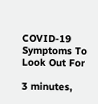COVID-19 Symptoms To Look Out For

3 minutes,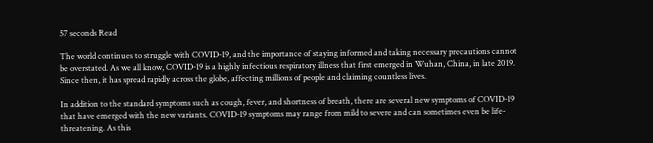57 seconds Read

The world continues to struggle with COVID-19, and the importance of staying informed and taking necessary precautions cannot be overstated. As we all know, COVID-19 is a highly infectious respiratory illness that first emerged in Wuhan, China, in late 2019. Since then, it has spread rapidly across the globe, affecting millions of people and claiming countless lives.

In addition to the standard symptoms such as cough, fever, and shortness of breath, there are several new symptoms of COVID-19 that have emerged with the new variants. COVID-19 symptoms may range from mild to severe and can sometimes even be life-threatening. As this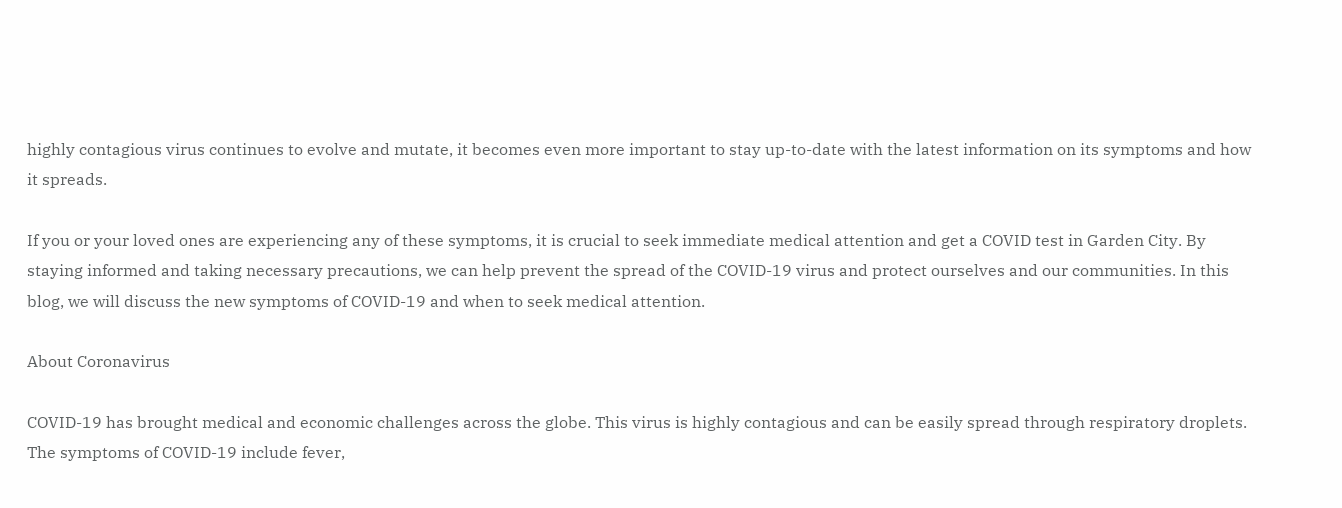highly contagious virus continues to evolve and mutate, it becomes even more important to stay up-to-date with the latest information on its symptoms and how it spreads.

If you or your loved ones are experiencing any of these symptoms, it is crucial to seek immediate medical attention and get a COVID test in Garden City. By staying informed and taking necessary precautions, we can help prevent the spread of the COVID-19 virus and protect ourselves and our communities. In this blog, we will discuss the new symptoms of COVID-19 and when to seek medical attention.

About Coronavirus

COVID-19 has brought medical and economic challenges across the globe. This virus is highly contagious and can be easily spread through respiratory droplets. The symptoms of COVID-19 include fever,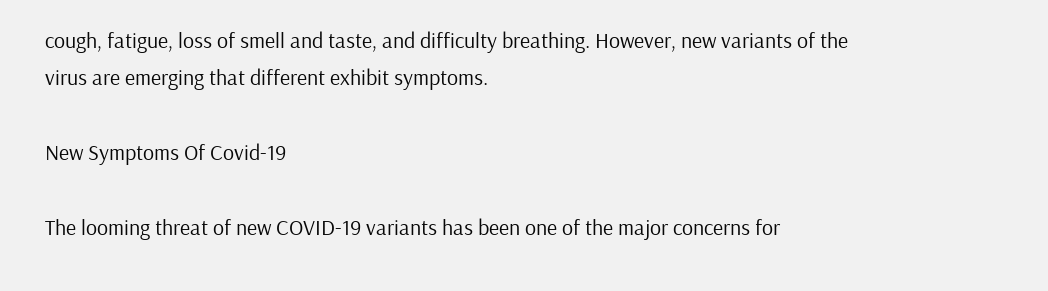cough, fatigue, loss of smell and taste, and difficulty breathing. However, new variants of the virus are emerging that different exhibit symptoms.

New Symptoms Of Covid-19

The looming threat of new COVID-19 variants has been one of the major concerns for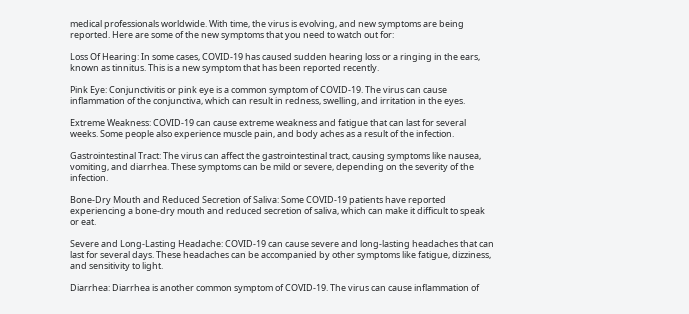medical professionals worldwide. With time, the virus is evolving, and new symptoms are being reported. Here are some of the new symptoms that you need to watch out for:

Loss Of Hearing: In some cases, COVID-19 has caused sudden hearing loss or a ringing in the ears, known as tinnitus. This is a new symptom that has been reported recently.

Pink Eye: Conjunctivitis or pink eye is a common symptom of COVID-19. The virus can cause inflammation of the conjunctiva, which can result in redness, swelling, and irritation in the eyes.

Extreme Weakness: COVID-19 can cause extreme weakness and fatigue that can last for several weeks. Some people also experience muscle pain, and body aches as a result of the infection.

Gastrointestinal Tract: The virus can affect the gastrointestinal tract, causing symptoms like nausea, vomiting, and diarrhea. These symptoms can be mild or severe, depending on the severity of the infection.

Bone-Dry Mouth and Reduced Secretion of Saliva: Some COVID-19 patients have reported experiencing a bone-dry mouth and reduced secretion of saliva, which can make it difficult to speak or eat.

Severe and Long-Lasting Headache: COVID-19 can cause severe and long-lasting headaches that can last for several days. These headaches can be accompanied by other symptoms like fatigue, dizziness, and sensitivity to light.

Diarrhea: Diarrhea is another common symptom of COVID-19. The virus can cause inflammation of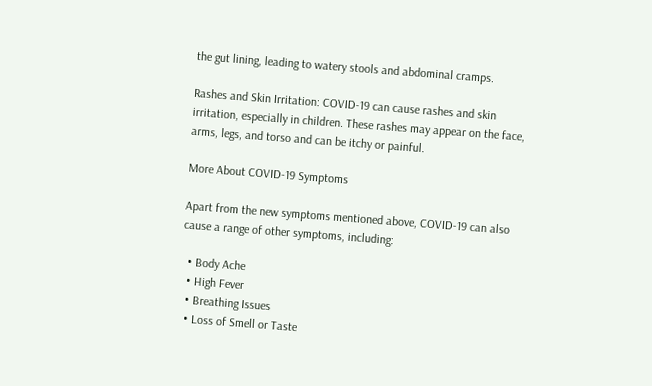the gut lining, leading to watery stools and abdominal cramps.

Rashes and Skin Irritation: COVID-19 can cause rashes and skin irritation, especially in children. These rashes may appear on the face, arms, legs, and torso and can be itchy or painful.

More About COVID-19 Symptoms

Apart from the new symptoms mentioned above, COVID-19 can also cause a range of other symptoms, including:

  • Body Ache
  • High Fever
  • Breathing Issues
  • Loss of Smell or Taste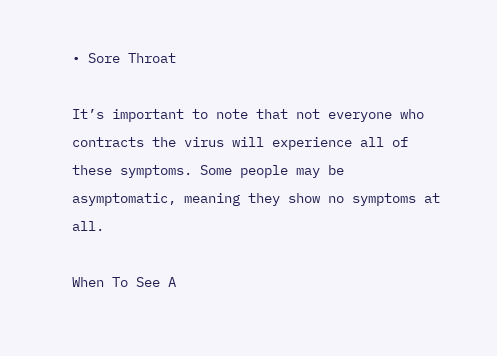• Sore Throat

It’s important to note that not everyone who contracts the virus will experience all of these symptoms. Some people may be asymptomatic, meaning they show no symptoms at all.

When To See A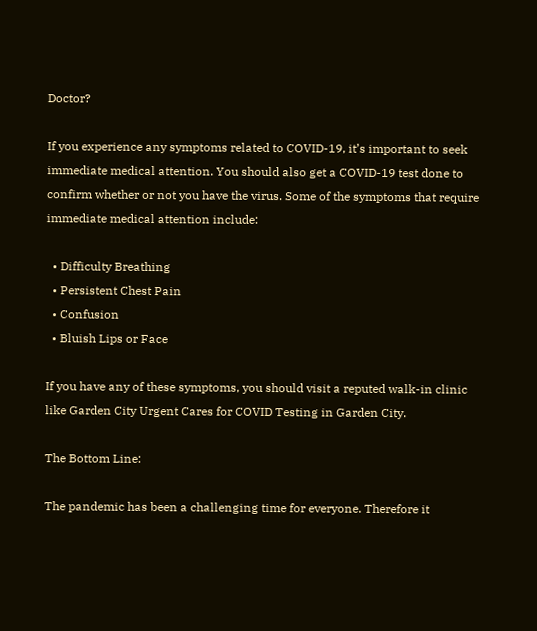Doctor?

If you experience any symptoms related to COVID-19, it’s important to seek immediate medical attention. You should also get a COVID-19 test done to confirm whether or not you have the virus. Some of the symptoms that require immediate medical attention include:

  • Difficulty Breathing
  • Persistent Chest Pain
  • Confusion
  • Bluish Lips or Face

If you have any of these symptoms, you should visit a reputed walk-in clinic like Garden City Urgent Cares for COVID Testing in Garden City.

The Bottom Line:

The pandemic has been a challenging time for everyone. Therefore it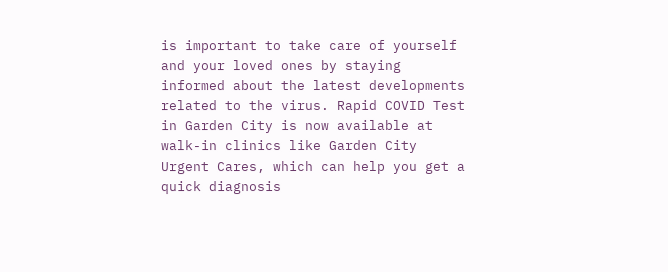is important to take care of yourself and your loved ones by staying informed about the latest developments related to the virus. Rapid COVID Test in Garden City is now available at walk-in clinics like Garden City Urgent Cares, which can help you get a quick diagnosis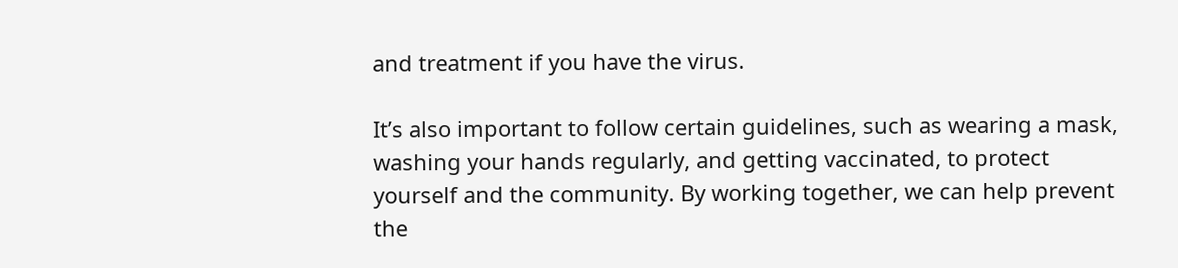and treatment if you have the virus.

It’s also important to follow certain guidelines, such as wearing a mask, washing your hands regularly, and getting vaccinated, to protect yourself and the community. By working together, we can help prevent the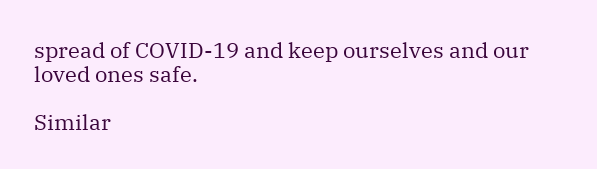spread of COVID-19 and keep ourselves and our loved ones safe.

Similar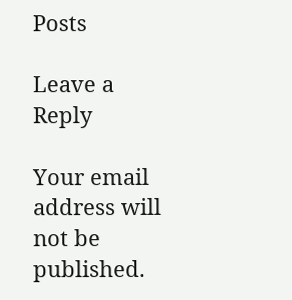Posts

Leave a Reply

Your email address will not be published.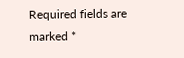Required fields are marked *